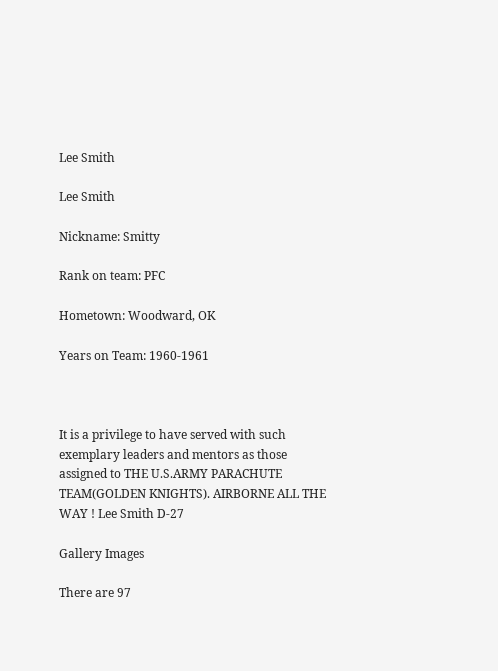Lee Smith

Lee Smith

Nickname: Smitty

Rank on team: PFC

Hometown: Woodward, OK

Years on Team: 1960-1961



It is a privilege to have served with such exemplary leaders and mentors as those assigned to THE U.S.ARMY PARACHUTE TEAM(GOLDEN KNIGHTS). AIRBORNE ALL THE WAY ! Lee Smith D-27

Gallery Images

There are 97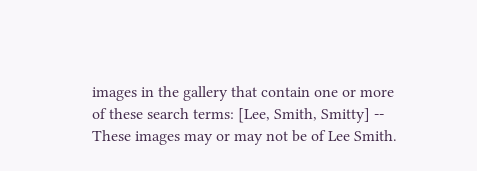images in the gallery that contain one or more of these search terms: [Lee, Smith, Smitty] -- These images may or may not be of Lee Smith.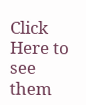Click Here to see them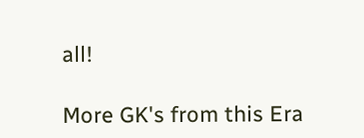all!

More GK's from this Era